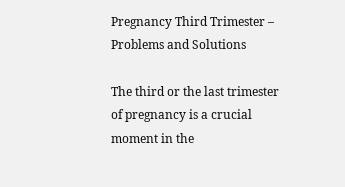Pregnancy Third Trimester – Problems and Solutions

The third or the last trimester of pregnancy is a crucial moment in the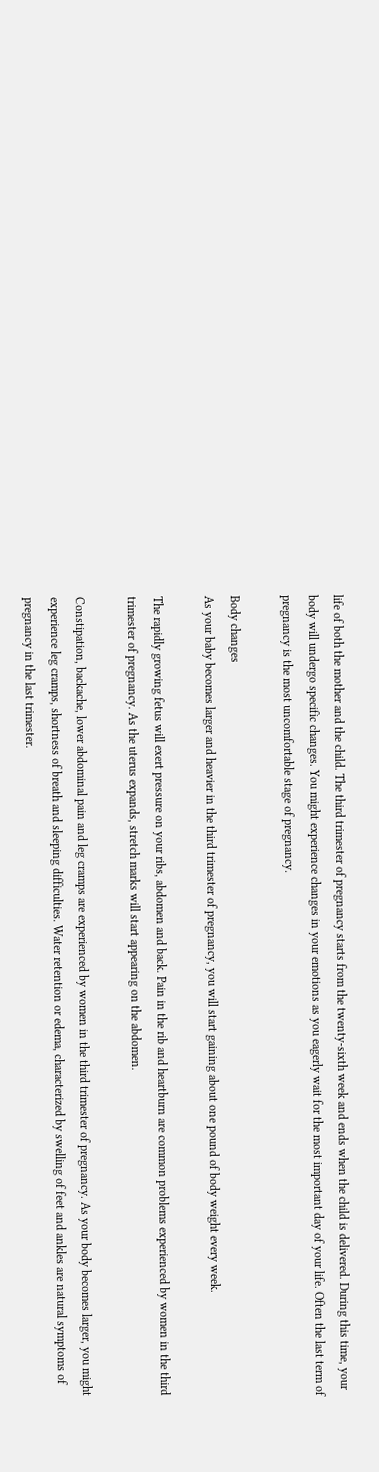life of both the mother and the child. The third trimester of pregnancy starts from the twenty-sixth week and ends when the child is delivered. During this time, your body will undergo specific changes. You might experience changes in your emotions as you eagerly wait for the most important day of your life. Often the last term of pregnancy is the most uncomfortable stage of pregnancy.

Body changes
As your baby becomes larger and heavier in the third trimester of pregnancy, you will start gaining about one pound of body weight every week.

The rapidly growing fetus will exert pressure on your ribs, abdomen and back. Pain in the rib and heartburn are common problems experienced by women in the third trimester of pregnancy. As the uterus expands, stretch marks will start appearing on the abdomen.

Constipation, backache, lower abdominal pain and leg cramps are experienced by women in the third trimester of pregnancy. As your body becomes larger, you might experience leg cramps, shortness of breath and sleeping difficulties. Water retention or edema, characterized by swelling of feet and ankles are natural symptoms of pregnancy in the last trimester.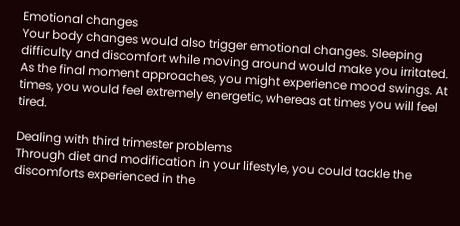Emotional changes
Your body changes would also trigger emotional changes. Sleeping difficulty and discomfort while moving around would make you irritated. As the final moment approaches, you might experience mood swings. At times, you would feel extremely energetic, whereas at times you will feel tired.

Dealing with third trimester problems
Through diet and modification in your lifestyle, you could tackle the discomforts experienced in the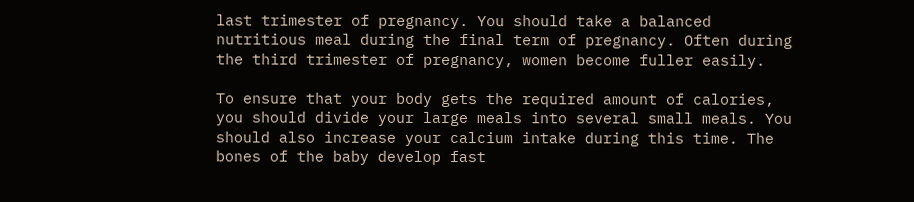last trimester of pregnancy. You should take a balanced nutritious meal during the final term of pregnancy. Often during the third trimester of pregnancy, women become fuller easily.

To ensure that your body gets the required amount of calories, you should divide your large meals into several small meals. You should also increase your calcium intake during this time. The bones of the baby develop fast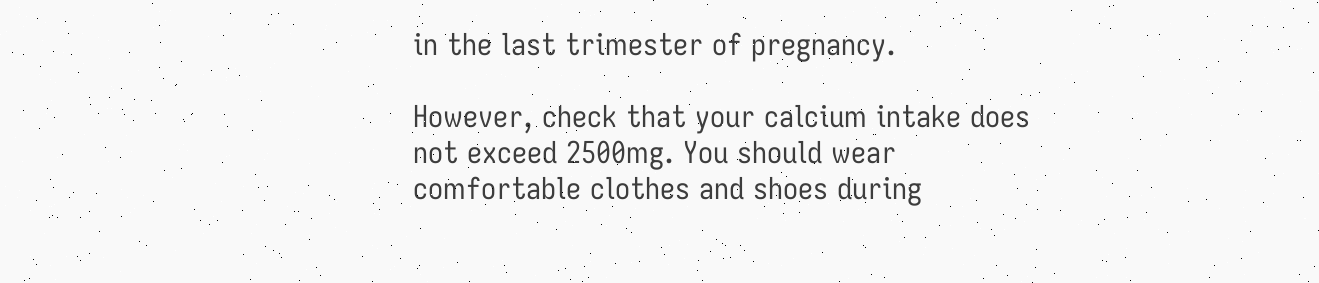in the last trimester of pregnancy.

However, check that your calcium intake does not exceed 2500mg. You should wear comfortable clothes and shoes during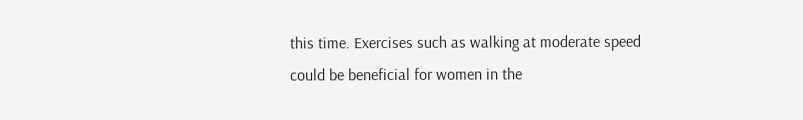this time. Exercises such as walking at moderate speed could be beneficial for women in the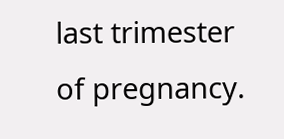last trimester of pregnancy.